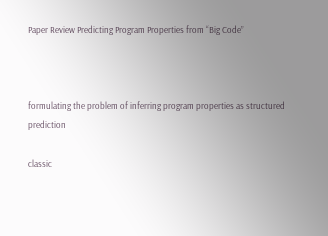Paper Review Predicting Program Properties from “Big Code”



formulating the problem of inferring program properties as structured prediction

classic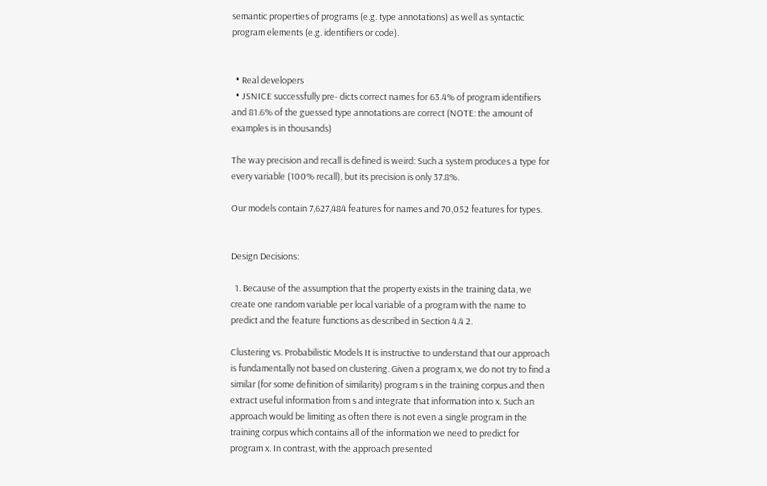semantic properties of programs (e.g. type annotations) as well as syntactic program elements (e.g. identifiers or code).


  • Real developers
  • JSNICE successfully pre- dicts correct names for 63.4% of program identifiers and 81.6% of the guessed type annotations are correct (NOTE: the amount of examples is in thousands)

The way precision and recall is defined is weird: Such a system produces a type for every variable (100% recall), but its precision is only 37.8%.

Our models contain 7,627,484 features for names and 70,052 features for types.


Design Decisions:

  1. Because of the assumption that the property exists in the training data, we create one random variable per local variable of a program with the name to predict and the feature functions as described in Section 4.4 2.

Clustering vs. Probabilistic Models It is instructive to understand that our approach is fundamentally not based on clustering. Given a program x, we do not try to find a similar (for some definition of similarity) program s in the training corpus and then extract useful information from s and integrate that information into x. Such an approach would be limiting as often there is not even a single program in the training corpus which contains all of the information we need to predict for program x. In contrast, with the approach presented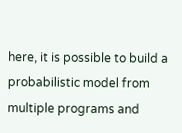here, it is possible to build a probabilistic model from multiple programs and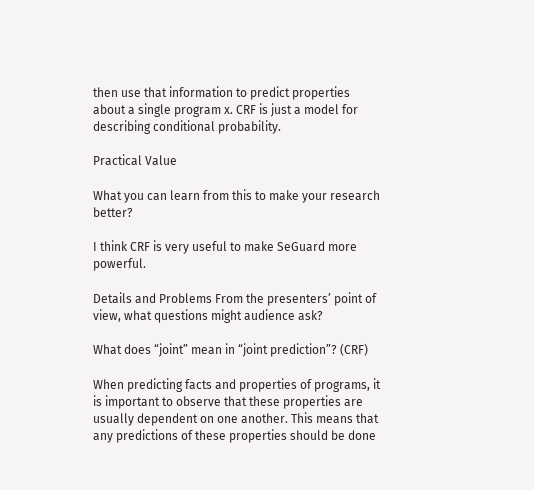then use that information to predict properties about a single program x. CRF is just a model for describing conditional probability.

Practical Value

What you can learn from this to make your research better?

I think CRF is very useful to make SeGuard more powerful.

Details and Problems From the presenters’ point of view, what questions might audience ask?

What does “joint” mean in “joint prediction”? (CRF)

When predicting facts and properties of programs, it is important to observe that these properties are usually dependent on one another. This means that any predictions of these properties should be done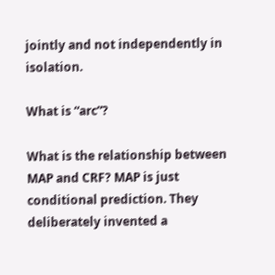jointly and not independently in isolation.

What is “arc”?

What is the relationship between MAP and CRF? MAP is just conditional prediction. They deliberately invented a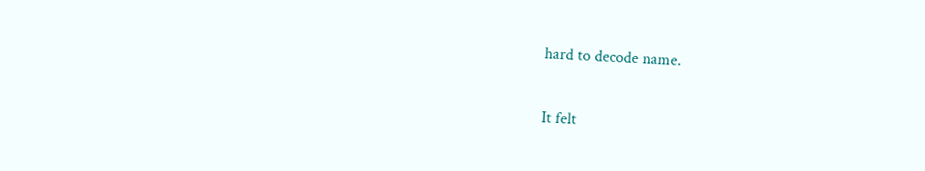hard to decode name.

It felt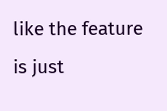like the feature is just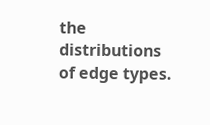the distributions of edge types.